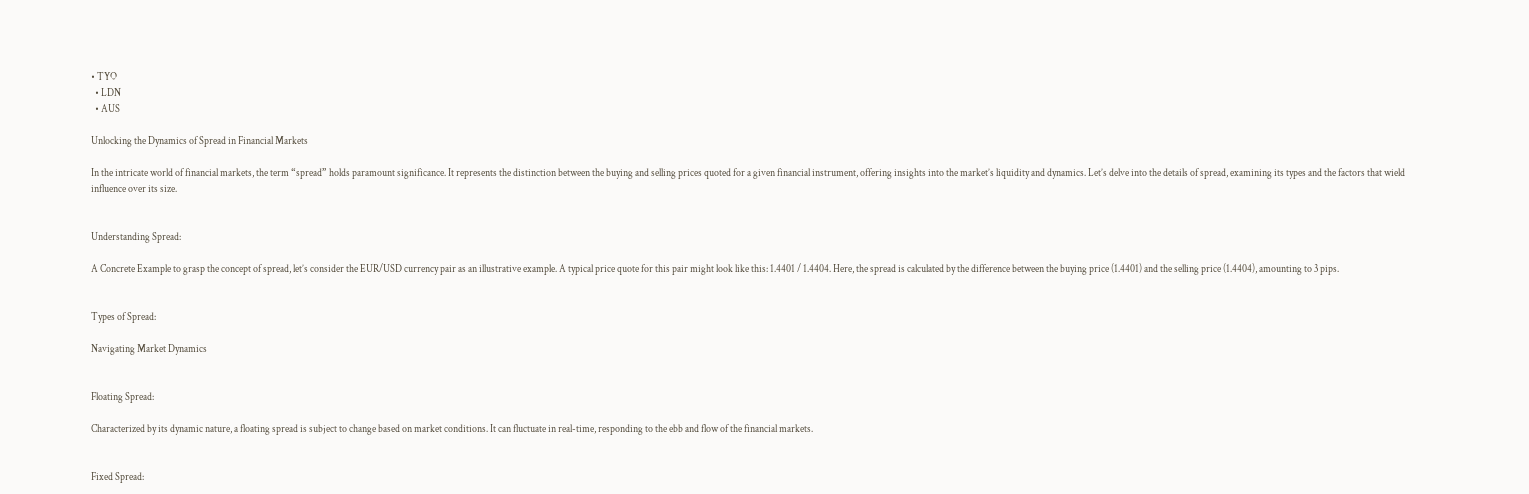• TYO
  • LDN
  • AUS

Unlocking the Dynamics of Spread in Financial Markets

In the intricate world of financial markets, the term “spread” holds paramount significance. It represents the distinction between the buying and selling prices quoted for a given financial instrument, offering insights into the market’s liquidity and dynamics. Let’s delve into the details of spread, examining its types and the factors that wield influence over its size.


Understanding Spread:

A Concrete Example to grasp the concept of spread, let’s consider the EUR/USD currency pair as an illustrative example. A typical price quote for this pair might look like this: 1.4401 / 1.4404. Here, the spread is calculated by the difference between the buying price (1.4401) and the selling price (1.4404), amounting to 3 pips.


Types of Spread:

Navigating Market Dynamics


Floating Spread:

Characterized by its dynamic nature, a floating spread is subject to change based on market conditions. It can fluctuate in real-time, responding to the ebb and flow of the financial markets.


Fixed Spread: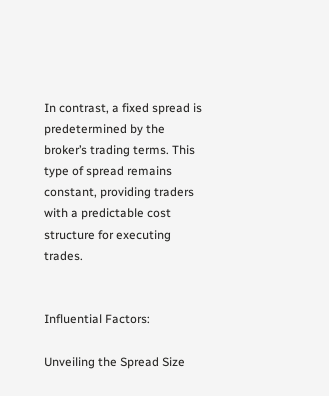In contrast, a fixed spread is predetermined by the broker’s trading terms. This type of spread remains constant, providing traders with a predictable cost structure for executing trades.


Influential Factors:

Unveiling the Spread Size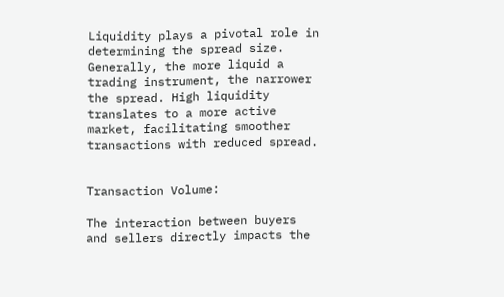Liquidity plays a pivotal role in determining the spread size. Generally, the more liquid a trading instrument, the narrower the spread. High liquidity translates to a more active market, facilitating smoother transactions with reduced spread.


Transaction Volume:

The interaction between buyers and sellers directly impacts the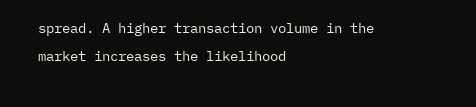spread. A higher transaction volume in the market increases the likelihood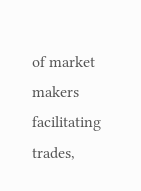of market makers facilitating trades,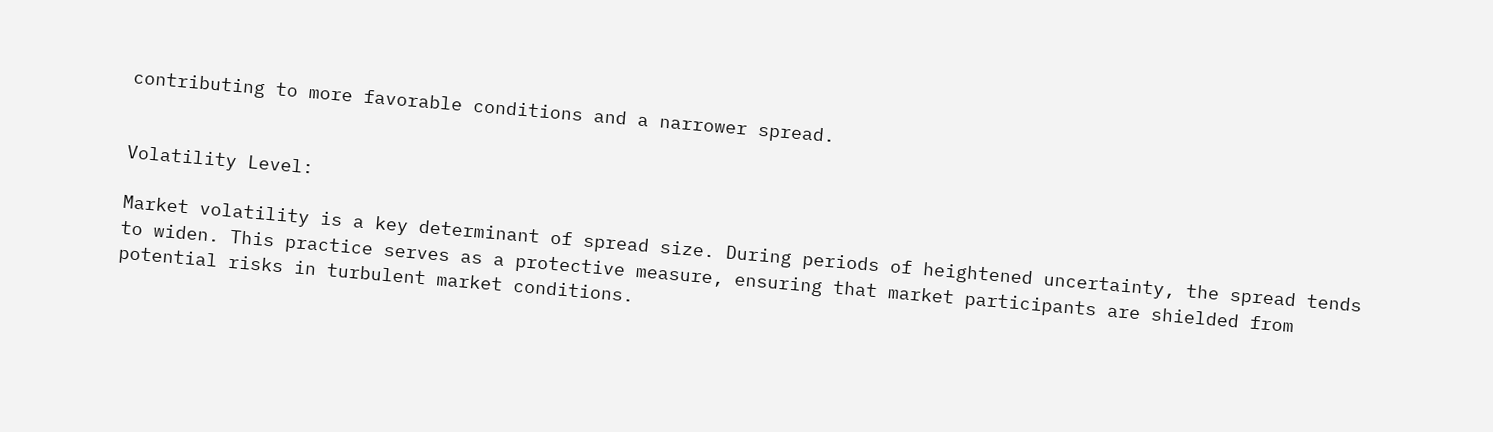contributing to more favorable conditions and a narrower spread.


Volatility Level:

Market volatility is a key determinant of spread size. During periods of heightened uncertainty, the spread tends to widen. This practice serves as a protective measure, ensuring that market participants are shielded from potential risks in turbulent market conditions.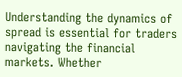Understanding the dynamics of spread is essential for traders navigating the financial markets. Whether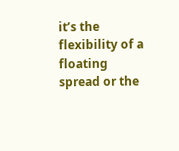it’s the flexibility of a floating spread or the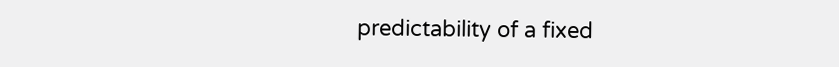predictability of a fixed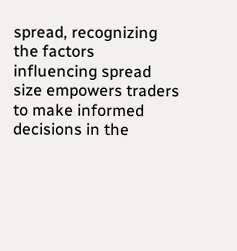spread, recognizing the factors influencing spread size empowers traders to make informed decisions in the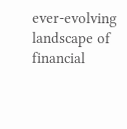ever-evolving landscape of financial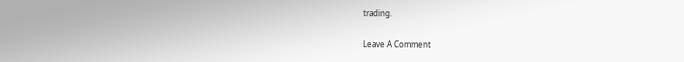trading.

Leave A Comment